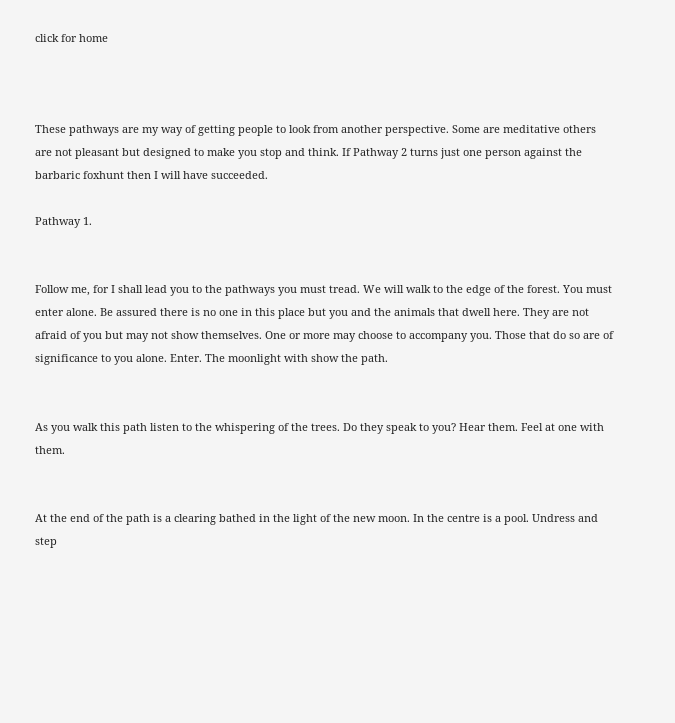click for home



These pathways are my way of getting people to look from another perspective. Some are meditative others are not pleasant but designed to make you stop and think. If Pathway 2 turns just one person against the barbaric foxhunt then I will have succeeded.

Pathway 1.


Follow me, for I shall lead you to the pathways you must tread. We will walk to the edge of the forest. You must enter alone. Be assured there is no one in this place but you and the animals that dwell here. They are not afraid of you but may not show themselves. One or more may choose to accompany you. Those that do so are of significance to you alone. Enter. The moonlight with show the path.


As you walk this path listen to the whispering of the trees. Do they speak to you? Hear them. Feel at one with them.


At the end of the path is a clearing bathed in the light of the new moon. In the centre is a pool. Undress and step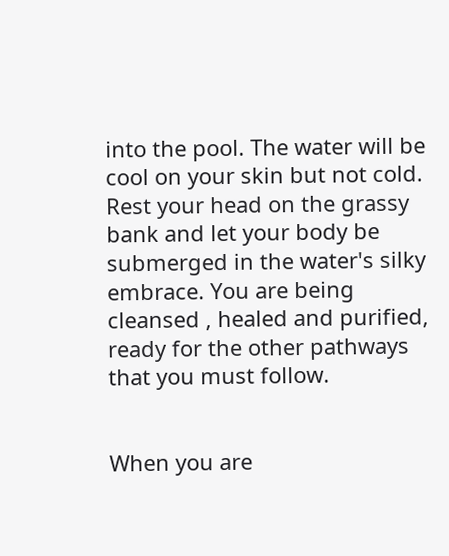into the pool. The water will be cool on your skin but not cold. Rest your head on the grassy bank and let your body be submerged in the water's silky embrace. You are being cleansed , healed and purified, ready for the other pathways that you must follow.


When you are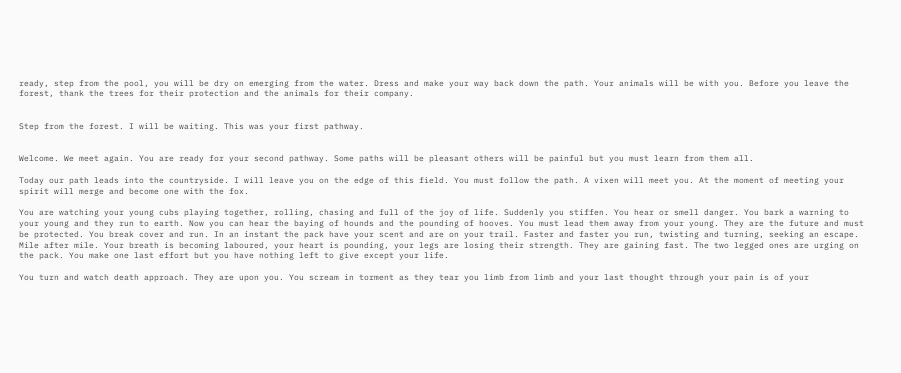ready, step from the pool, you will be dry on emerging from the water. Dress and make your way back down the path. Your animals will be with you. Before you leave the forest, thank the trees for their protection and the animals for their company.


Step from the forest. I will be waiting. This was your first pathway.


Welcome. We meet again. You are ready for your second pathway. Some paths will be pleasant others will be painful but you must learn from them all.

Today our path leads into the countryside. I will leave you on the edge of this field. You must follow the path. A vixen will meet you. At the moment of meeting your spirit will merge and become one with the fox.

You are watching your young cubs playing together, rolling, chasing and full of the joy of life. Suddenly you stiffen. You hear or smell danger. You bark a warning to your young and they run to earth. Now you can hear the baying of hounds and the pounding of hooves. You must lead them away from your young. They are the future and must be protected. You break cover and run. In an instant the pack have your scent and are on your trail. Faster and faster you run, twisting and turning, seeking an escape. Mile after mile. Your breath is becoming laboured, your heart is pounding, your legs are losing their strength. They are gaining fast. The two legged ones are urging on the pack. You make one last effort but you have nothing left to give except your life.

You turn and watch death approach. They are upon you. You scream in torment as they tear you limb from limb and your last thought through your pain is of your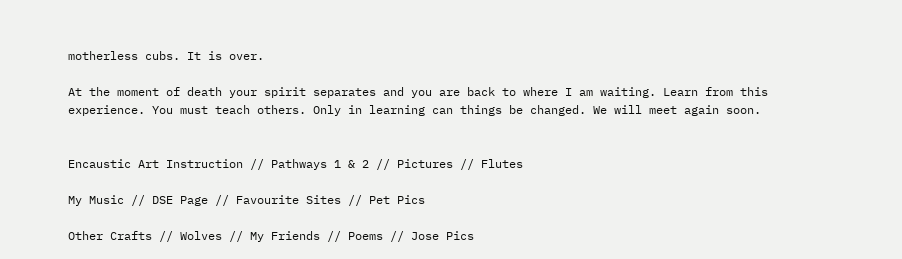motherless cubs. It is over.

At the moment of death your spirit separates and you are back to where I am waiting. Learn from this experience. You must teach others. Only in learning can things be changed. We will meet again soon.


Encaustic Art Instruction // Pathways 1 & 2 // Pictures // Flutes

My Music // DSE Page // Favourite Sites // Pet Pics

Other Crafts // Wolves // My Friends // Poems // Jose Pics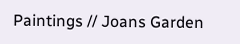Paintings // Joans Garden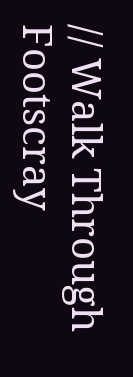// Walk Through Footscray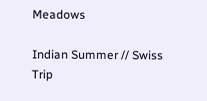Meadows

Indian Summer // Swiss Trip